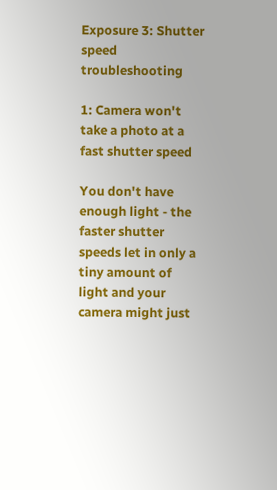Exposure 3: Shutter speed troubleshooting

1: Camera won't take a photo at a fast shutter speed

You don't have enough light - the faster shutter speeds let in only a tiny amount of light and your camera might just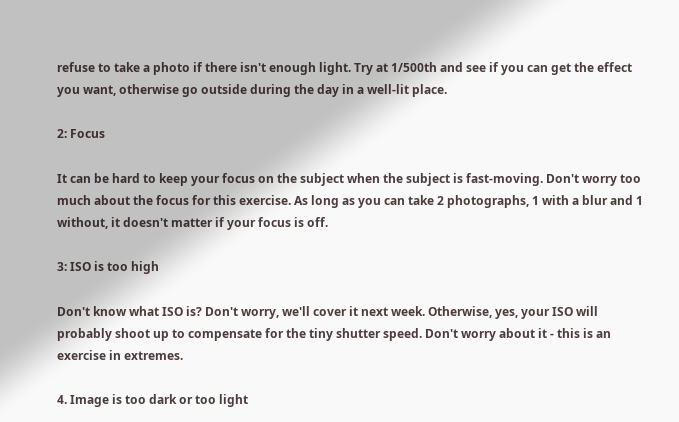refuse to take a photo if there isn't enough light. Try at 1/500th and see if you can get the effect you want, otherwise go outside during the day in a well-lit place.

2: Focus

It can be hard to keep your focus on the subject when the subject is fast-moving. Don't worry too much about the focus for this exercise. As long as you can take 2 photographs, 1 with a blur and 1 without, it doesn't matter if your focus is off.

3: ISO is too high

Don't know what ISO is? Don't worry, we'll cover it next week. Otherwise, yes, your ISO will probably shoot up to compensate for the tiny shutter speed. Don't worry about it - this is an exercise in extremes.

4. Image is too dark or too light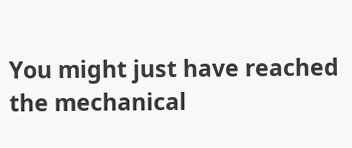You might just have reached the mechanical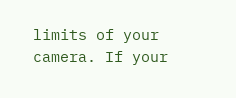limits of your camera. If your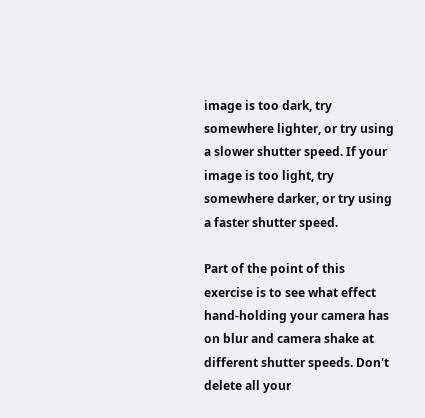image is too dark, try somewhere lighter, or try using a slower shutter speed. If your image is too light, try somewhere darker, or try using a faster shutter speed.

Part of the point of this exercise is to see what effect hand-holding your camera has on blur and camera shake at different shutter speeds. Don't delete all your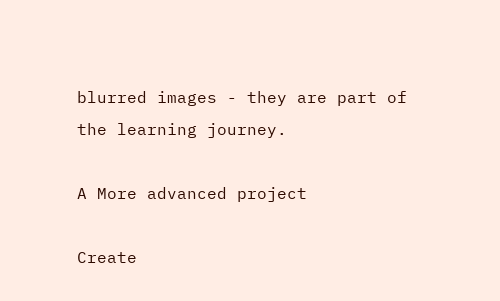blurred images - they are part of the learning journey.

A More advanced project

Create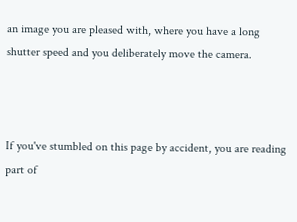an image you are pleased with, where you have a long shutter speed and you deliberately move the camera.



If you've stumbled on this page by accident, you are reading part of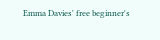Emma Davies' free beginner's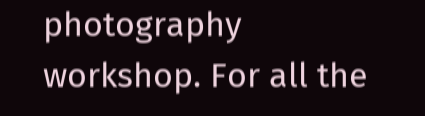photography workshop. For all the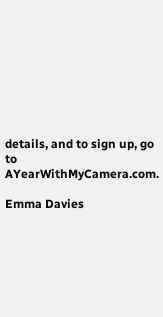details, and to sign up, go to AYearWithMyCamera.com.

Emma Davies